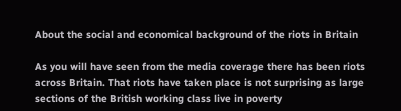About the social and economical background of the riots in Britain

As you will have seen from the media coverage there has been riots across Britain. That riots have taken place is not surprising as large sections of the British working class live in poverty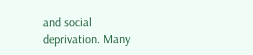and social deprivation. Many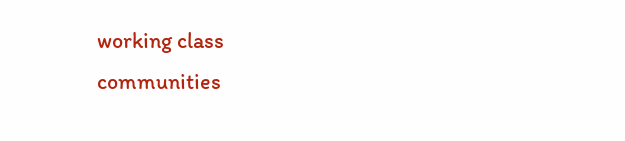working class communities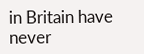in Britain have never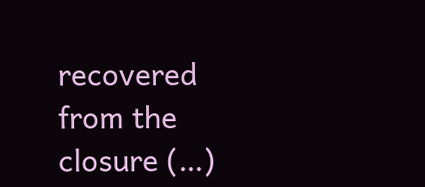recovered from the closure (…)